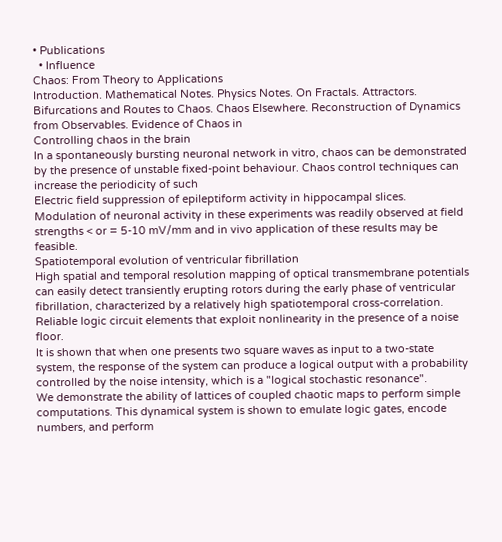• Publications
  • Influence
Chaos: From Theory to Applications
Introduction. Mathematical Notes. Physics Notes. On Fractals. Attractors. Bifurcations and Routes to Chaos. Chaos Elsewhere. Reconstruction of Dynamics from Observables. Evidence of Chaos in
Controlling chaos in the brain
In a spontaneously bursting neuronal network in vitro, chaos can be demonstrated by the presence of unstable fixed-point behaviour. Chaos control techniques can increase the periodicity of such
Electric field suppression of epileptiform activity in hippocampal slices.
Modulation of neuronal activity in these experiments was readily observed at field strengths < or = 5-10 mV/mm and in vivo application of these results may be feasible.
Spatiotemporal evolution of ventricular fibrillation
High spatial and temporal resolution mapping of optical transmembrane potentials can easily detect transiently erupting rotors during the early phase of ventricular fibrillation, characterized by a relatively high spatiotemporal cross-correlation.
Reliable logic circuit elements that exploit nonlinearity in the presence of a noise floor.
It is shown that when one presents two square waves as input to a two-state system, the response of the system can produce a logical output with a probability controlled by the noise intensity, which is a "logical stochastic resonance".
We demonstrate the ability of lattices of coupled chaotic maps to perform simple computations. This dynamical system is shown to emulate logic gates, encode numbers, and perform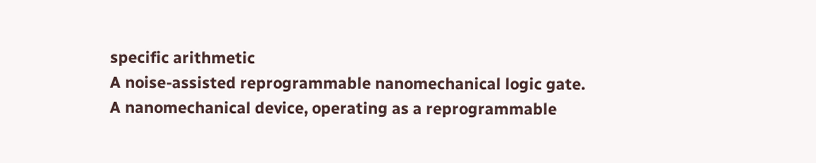specific arithmetic
A noise-assisted reprogrammable nanomechanical logic gate.
A nanomechanical device, operating as a reprogrammable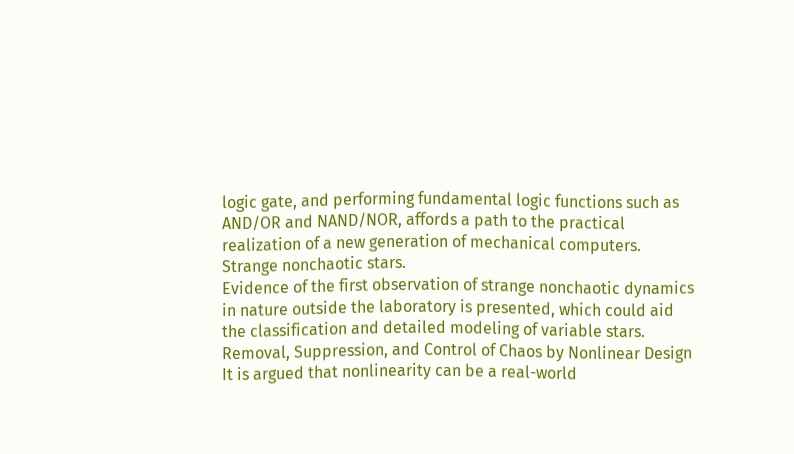logic gate, and performing fundamental logic functions such as AND/OR and NAND/NOR, affords a path to the practical realization of a new generation of mechanical computers.
Strange nonchaotic stars.
Evidence of the first observation of strange nonchaotic dynamics in nature outside the laboratory is presented, which could aid the classification and detailed modeling of variable stars.
Removal, Suppression, and Control of Chaos by Nonlinear Design
It is argued that nonlinearity can be a real-world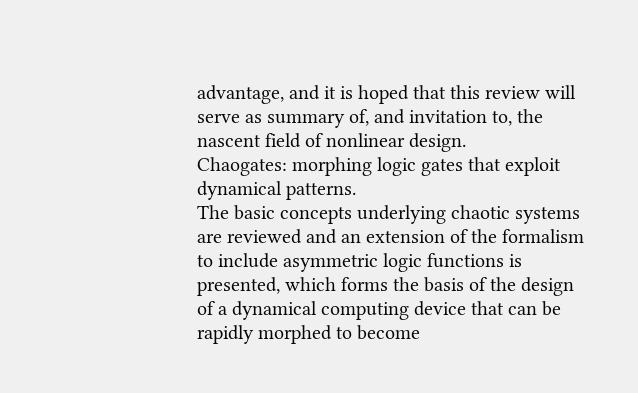advantage, and it is hoped that this review will serve as summary of, and invitation to, the nascent field of nonlinear design.
Chaogates: morphing logic gates that exploit dynamical patterns.
The basic concepts underlying chaotic systems are reviewed and an extension of the formalism to include asymmetric logic functions is presented, which forms the basis of the design of a dynamical computing device that can be rapidly morphed to become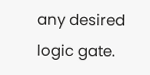any desired logic gate.